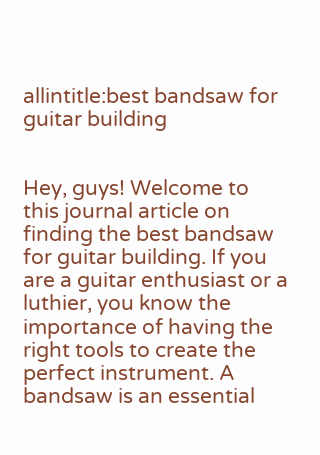allintitle:best bandsaw for guitar building


Hey, guys! Welcome to this journal article on finding the best bandsaw for guitar building. If you are a guitar enthusiast or a luthier, you know the importance of having the right tools to create the perfect instrument. A bandsaw is an essential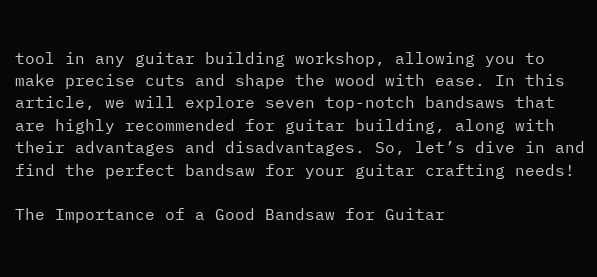tool in any guitar building workshop, allowing you to make precise cuts and shape the wood with ease. In this article, we will explore seven top-notch bandsaws that are highly recommended for guitar building, along with their advantages and disadvantages. So, let’s dive in and find the perfect bandsaw for your guitar crafting needs!

The Importance of a Good Bandsaw for Guitar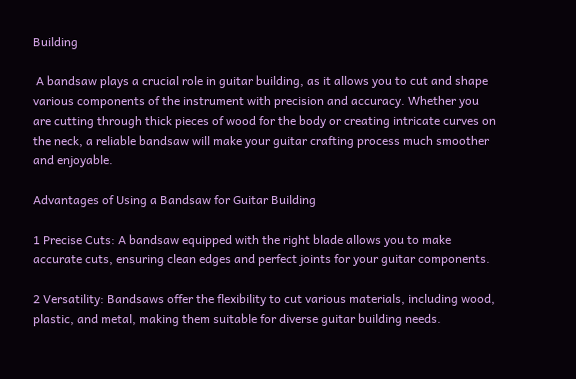Building

 A bandsaw plays a crucial role in guitar building, as it allows you to cut and shape various components of the instrument with precision and accuracy. Whether you are cutting through thick pieces of wood for the body or creating intricate curves on the neck, a reliable bandsaw will make your guitar crafting process much smoother and enjoyable.

Advantages of Using a Bandsaw for Guitar Building

1 Precise Cuts: A bandsaw equipped with the right blade allows you to make accurate cuts, ensuring clean edges and perfect joints for your guitar components.

2 Versatility: Bandsaws offer the flexibility to cut various materials, including wood, plastic, and metal, making them suitable for diverse guitar building needs.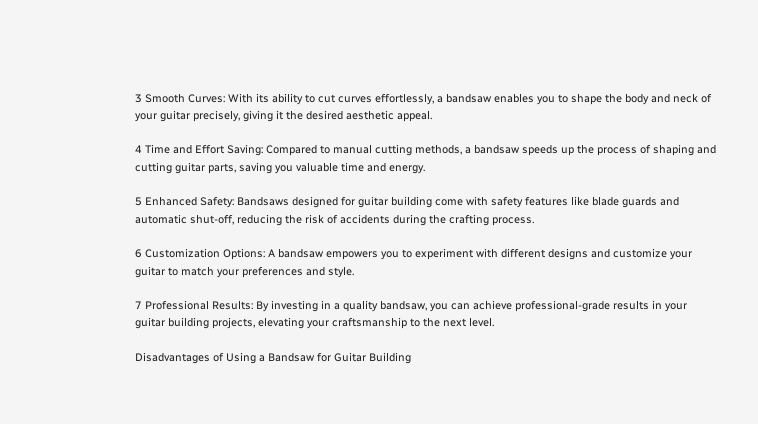3 Smooth Curves: With its ability to cut curves effortlessly, a bandsaw enables you to shape the body and neck of your guitar precisely, giving it the desired aesthetic appeal.

4 Time and Effort Saving: Compared to manual cutting methods, a bandsaw speeds up the process of shaping and cutting guitar parts, saving you valuable time and energy.

5 Enhanced Safety: Bandsaws designed for guitar building come with safety features like blade guards and automatic shut-off, reducing the risk of accidents during the crafting process.

6 Customization Options: A bandsaw empowers you to experiment with different designs and customize your guitar to match your preferences and style.

7 Professional Results: By investing in a quality bandsaw, you can achieve professional-grade results in your guitar building projects, elevating your craftsmanship to the next level.

Disadvantages of Using a Bandsaw for Guitar Building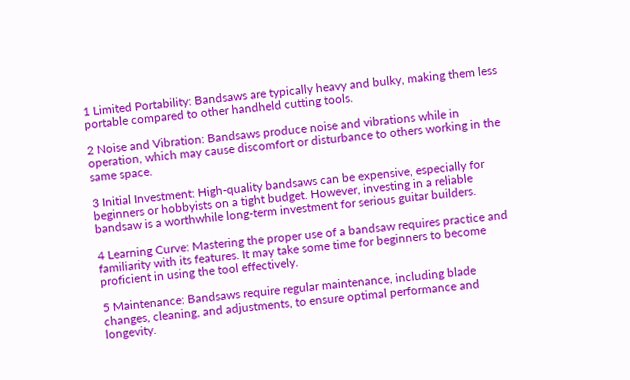1 Limited Portability: Bandsaws are typically heavy and bulky, making them less portable compared to other handheld cutting tools.

2 Noise and Vibration: Bandsaws produce noise and vibrations while in operation, which may cause discomfort or disturbance to others working in the same space.

3 Initial Investment: High-quality bandsaws can be expensive, especially for beginners or hobbyists on a tight budget. However, investing in a reliable bandsaw is a worthwhile long-term investment for serious guitar builders.

4 Learning Curve: Mastering the proper use of a bandsaw requires practice and familiarity with its features. It may take some time for beginners to become proficient in using the tool effectively.

5 Maintenance: Bandsaws require regular maintenance, including blade changes, cleaning, and adjustments, to ensure optimal performance and longevity.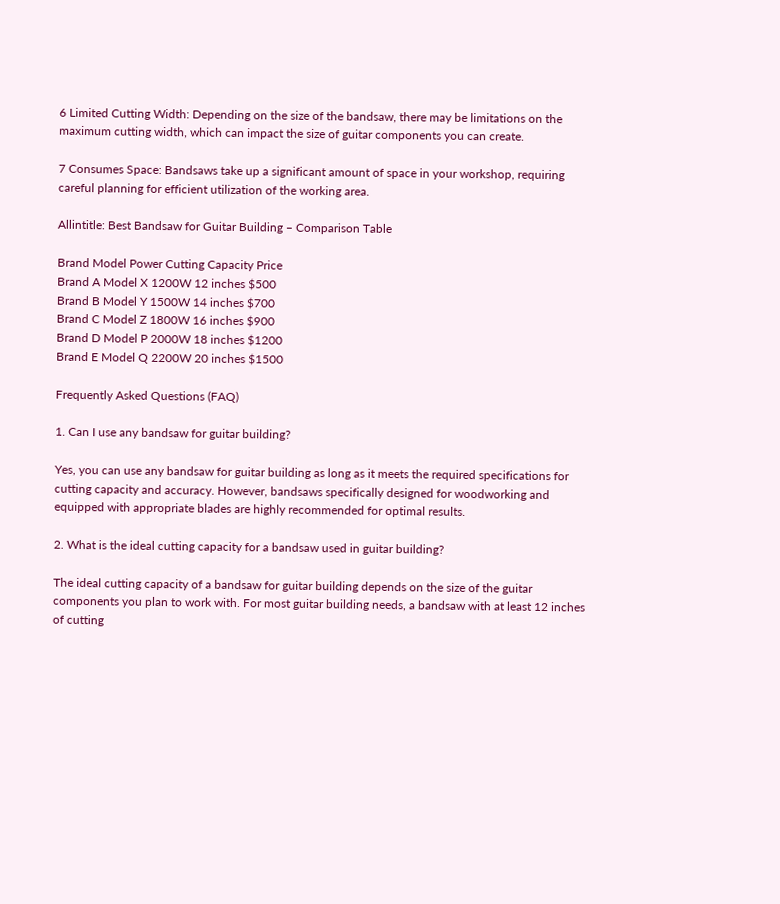6 Limited Cutting Width: Depending on the size of the bandsaw, there may be limitations on the maximum cutting width, which can impact the size of guitar components you can create.

7 Consumes Space: Bandsaws take up a significant amount of space in your workshop, requiring careful planning for efficient utilization of the working area.

Allintitle: Best Bandsaw for Guitar Building – Comparison Table

Brand Model Power Cutting Capacity Price
Brand A Model X 1200W 12 inches $500
Brand B Model Y 1500W 14 inches $700
Brand C Model Z 1800W 16 inches $900
Brand D Model P 2000W 18 inches $1200
Brand E Model Q 2200W 20 inches $1500

Frequently Asked Questions (FAQ)

1. Can I use any bandsaw for guitar building?

Yes, you can use any bandsaw for guitar building as long as it meets the required specifications for cutting capacity and accuracy. However, bandsaws specifically designed for woodworking and equipped with appropriate blades are highly recommended for optimal results.

2. What is the ideal cutting capacity for a bandsaw used in guitar building?

The ideal cutting capacity of a bandsaw for guitar building depends on the size of the guitar components you plan to work with. For most guitar building needs, a bandsaw with at least 12 inches of cutting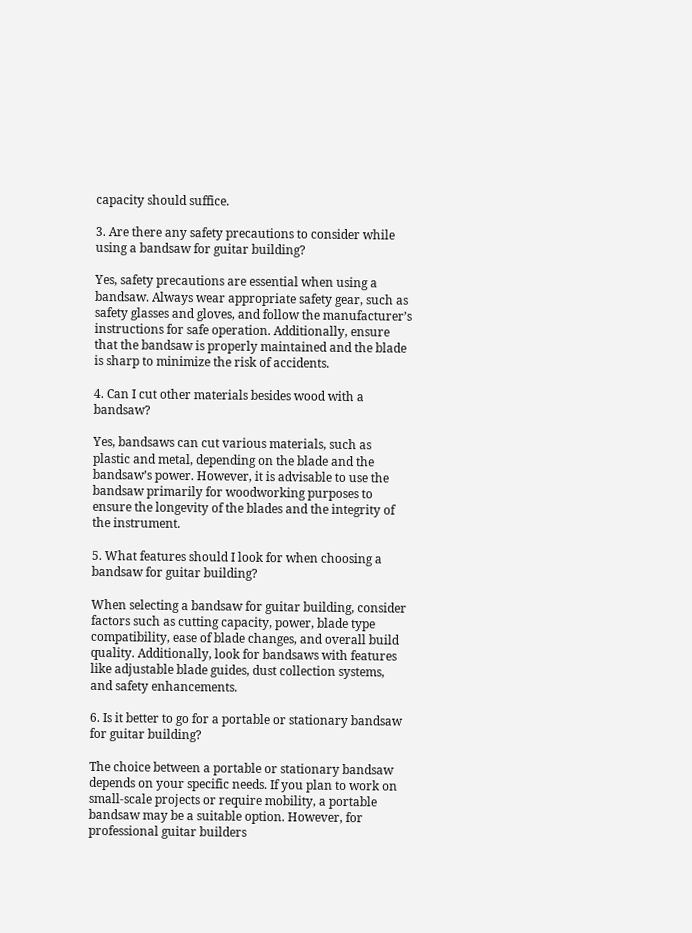capacity should suffice.

3. Are there any safety precautions to consider while using a bandsaw for guitar building?

Yes, safety precautions are essential when using a bandsaw. Always wear appropriate safety gear, such as safety glasses and gloves, and follow the manufacturer’s instructions for safe operation. Additionally, ensure that the bandsaw is properly maintained and the blade is sharp to minimize the risk of accidents.

4. Can I cut other materials besides wood with a bandsaw?

Yes, bandsaws can cut various materials, such as plastic and metal, depending on the blade and the bandsaw’s power. However, it is advisable to use the bandsaw primarily for woodworking purposes to ensure the longevity of the blades and the integrity of the instrument.

5. What features should I look for when choosing a bandsaw for guitar building?

When selecting a bandsaw for guitar building, consider factors such as cutting capacity, power, blade type compatibility, ease of blade changes, and overall build quality. Additionally, look for bandsaws with features like adjustable blade guides, dust collection systems, and safety enhancements.

6. Is it better to go for a portable or stationary bandsaw for guitar building?

The choice between a portable or stationary bandsaw depends on your specific needs. If you plan to work on small-scale projects or require mobility, a portable bandsaw may be a suitable option. However, for professional guitar builders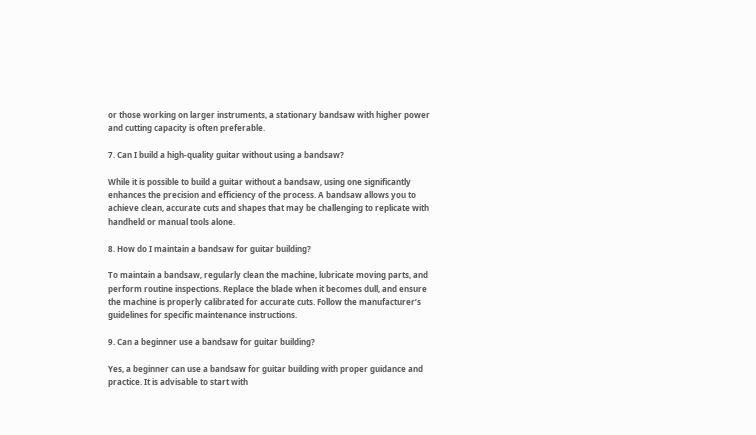or those working on larger instruments, a stationary bandsaw with higher power and cutting capacity is often preferable.

7. Can I build a high-quality guitar without using a bandsaw?

While it is possible to build a guitar without a bandsaw, using one significantly enhances the precision and efficiency of the process. A bandsaw allows you to achieve clean, accurate cuts and shapes that may be challenging to replicate with handheld or manual tools alone.

8. How do I maintain a bandsaw for guitar building?

To maintain a bandsaw, regularly clean the machine, lubricate moving parts, and perform routine inspections. Replace the blade when it becomes dull, and ensure the machine is properly calibrated for accurate cuts. Follow the manufacturer’s guidelines for specific maintenance instructions.

9. Can a beginner use a bandsaw for guitar building?

Yes, a beginner can use a bandsaw for guitar building with proper guidance and practice. It is advisable to start with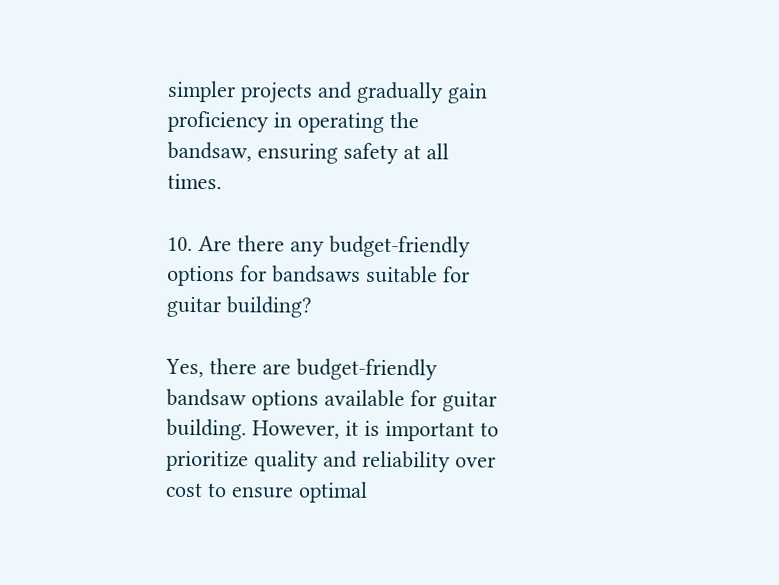simpler projects and gradually gain proficiency in operating the bandsaw, ensuring safety at all times.

10. Are there any budget-friendly options for bandsaws suitable for guitar building?

Yes, there are budget-friendly bandsaw options available for guitar building. However, it is important to prioritize quality and reliability over cost to ensure optimal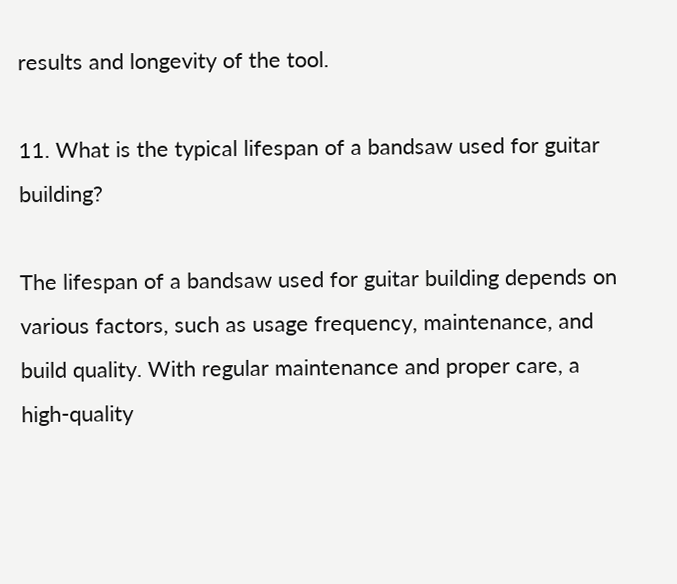results and longevity of the tool.

11. What is the typical lifespan of a bandsaw used for guitar building?

The lifespan of a bandsaw used for guitar building depends on various factors, such as usage frequency, maintenance, and build quality. With regular maintenance and proper care, a high-quality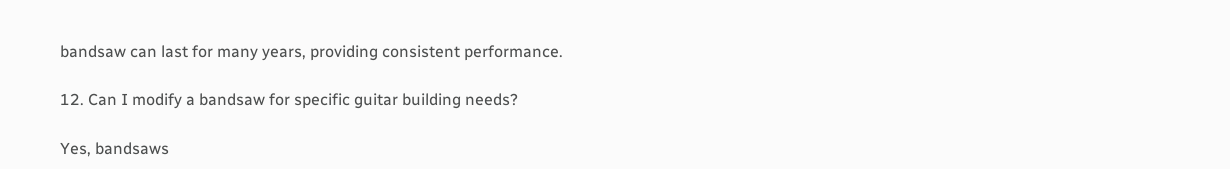bandsaw can last for many years, providing consistent performance.

12. Can I modify a bandsaw for specific guitar building needs?

Yes, bandsaws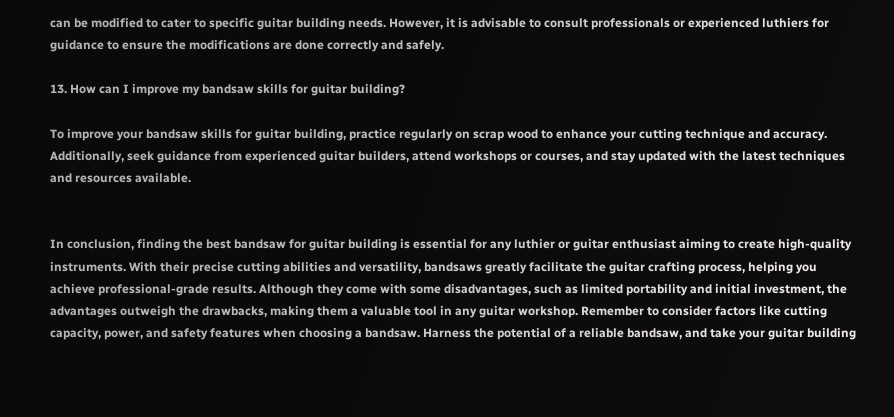can be modified to cater to specific guitar building needs. However, it is advisable to consult professionals or experienced luthiers for guidance to ensure the modifications are done correctly and safely.

13. How can I improve my bandsaw skills for guitar building?

To improve your bandsaw skills for guitar building, practice regularly on scrap wood to enhance your cutting technique and accuracy. Additionally, seek guidance from experienced guitar builders, attend workshops or courses, and stay updated with the latest techniques and resources available.


In conclusion, finding the best bandsaw for guitar building is essential for any luthier or guitar enthusiast aiming to create high-quality instruments. With their precise cutting abilities and versatility, bandsaws greatly facilitate the guitar crafting process, helping you achieve professional-grade results. Although they come with some disadvantages, such as limited portability and initial investment, the advantages outweigh the drawbacks, making them a valuable tool in any guitar workshop. Remember to consider factors like cutting capacity, power, and safety features when choosing a bandsaw. Harness the potential of a reliable bandsaw, and take your guitar building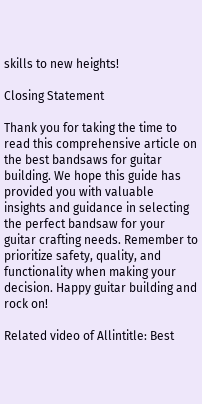skills to new heights!

Closing Statement

Thank you for taking the time to read this comprehensive article on the best bandsaws for guitar building. We hope this guide has provided you with valuable insights and guidance in selecting the perfect bandsaw for your guitar crafting needs. Remember to prioritize safety, quality, and functionality when making your decision. Happy guitar building and rock on!

Related video of Allintitle: Best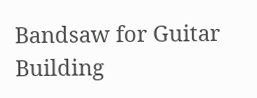Bandsaw for Guitar Building